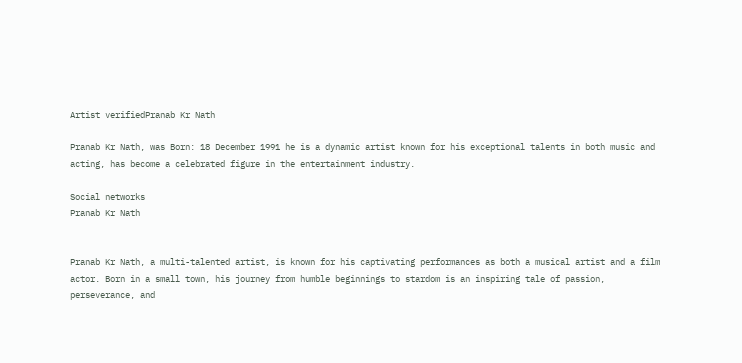Artist verifiedPranab Kr Nath

Pranab Kr Nath, was Born: 18 December 1991 he is a dynamic artist known for his exceptional talents in both music and acting, has become a celebrated figure in the entertainment industry.

Social networks
Pranab Kr Nath


Pranab Kr Nath, a multi-talented artist, is known for his captivating performances as both a musical artist and a film actor. Born in a small town, his journey from humble beginnings to stardom is an inspiring tale of passion, perseverance, and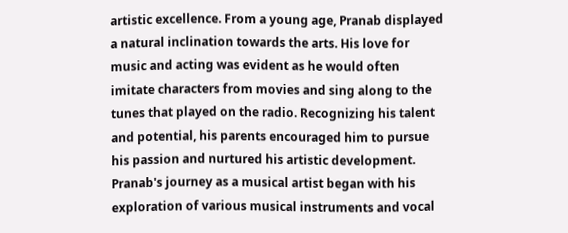artistic excellence. From a young age, Pranab displayed a natural inclination towards the arts. His love for music and acting was evident as he would often imitate characters from movies and sing along to the tunes that played on the radio. Recognizing his talent and potential, his parents encouraged him to pursue his passion and nurtured his artistic development. Pranab's journey as a musical artist began with his exploration of various musical instruments and vocal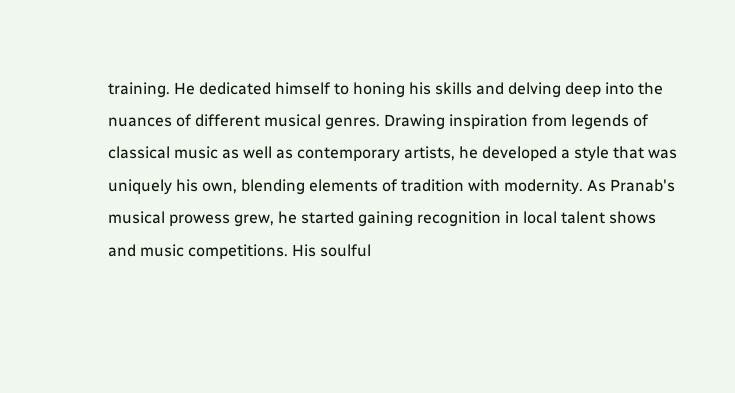training. He dedicated himself to honing his skills and delving deep into the nuances of different musical genres. Drawing inspiration from legends of classical music as well as contemporary artists, he developed a style that was uniquely his own, blending elements of tradition with modernity. As Pranab's musical prowess grew, he started gaining recognition in local talent shows and music competitions. His soulful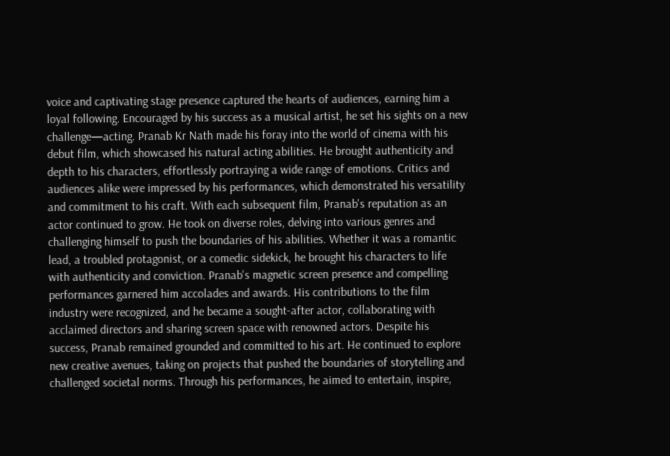voice and captivating stage presence captured the hearts of audiences, earning him a loyal following. Encouraged by his success as a musical artist, he set his sights on a new challenge—acting. Pranab Kr Nath made his foray into the world of cinema with his debut film, which showcased his natural acting abilities. He brought authenticity and depth to his characters, effortlessly portraying a wide range of emotions. Critics and audiences alike were impressed by his performances, which demonstrated his versatility and commitment to his craft. With each subsequent film, Pranab's reputation as an actor continued to grow. He took on diverse roles, delving into various genres and challenging himself to push the boundaries of his abilities. Whether it was a romantic lead, a troubled protagonist, or a comedic sidekick, he brought his characters to life with authenticity and conviction. Pranab's magnetic screen presence and compelling performances garnered him accolades and awards. His contributions to the film industry were recognized, and he became a sought-after actor, collaborating with acclaimed directors and sharing screen space with renowned actors. Despite his success, Pranab remained grounded and committed to his art. He continued to explore new creative avenues, taking on projects that pushed the boundaries of storytelling and challenged societal norms. Through his performances, he aimed to entertain, inspire,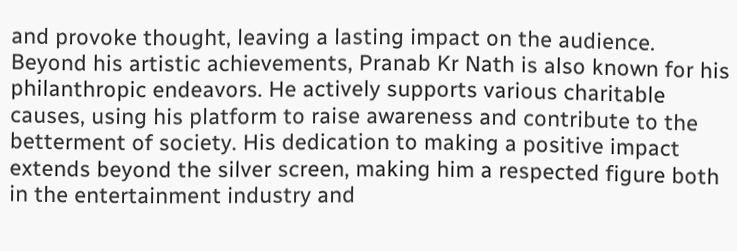and provoke thought, leaving a lasting impact on the audience. Beyond his artistic achievements, Pranab Kr Nath is also known for his philanthropic endeavors. He actively supports various charitable causes, using his platform to raise awareness and contribute to the betterment of society. His dedication to making a positive impact extends beyond the silver screen, making him a respected figure both in the entertainment industry and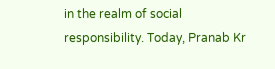in the realm of social responsibility. Today, Pranab Kr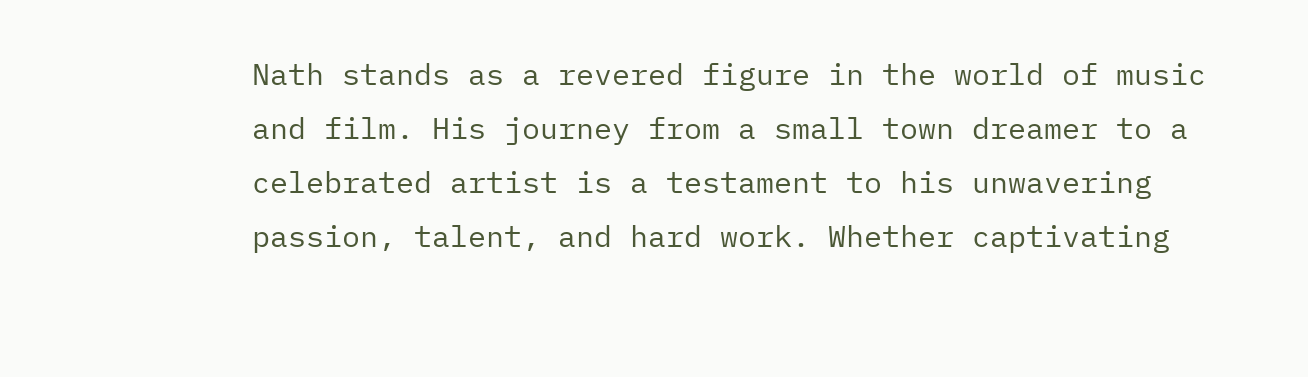Nath stands as a revered figure in the world of music and film. His journey from a small town dreamer to a celebrated artist is a testament to his unwavering passion, talent, and hard work. Whether captivating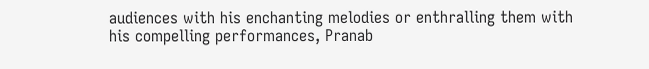audiences with his enchanting melodies or enthralling them with his compelling performances, Pranab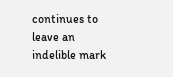continues to leave an indelible mark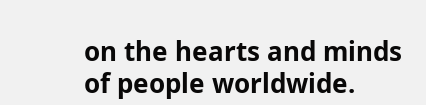on the hearts and minds of people worldwide.